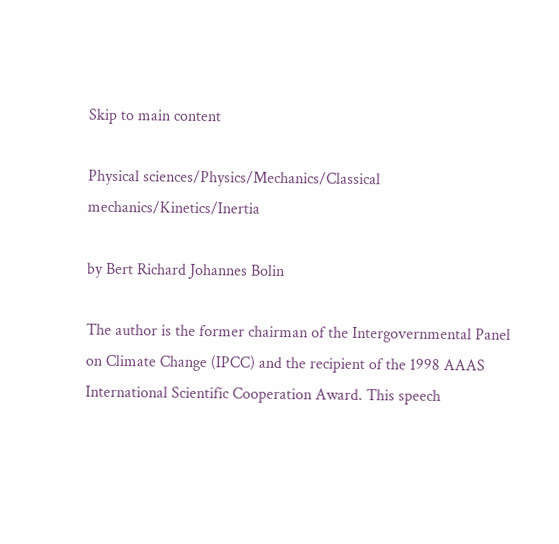Skip to main content

Physical sciences/Physics/Mechanics/Classical mechanics/Kinetics/Inertia

by Bert Richard Johannes Bolin

The author is the former chairman of the Intergovernmental Panel on Climate Change (IPCC) and the recipient of the 1998 AAAS International Scientific Cooperation Award. This speech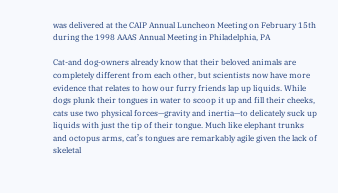was delivered at the CAIP Annual Luncheon Meeting on February 15th during the 1998 AAAS Annual Meeting in Philadelphia, PA

Cat-and dog-owners already know that their beloved animals are completely different from each other, but scientists now have more evidence that relates to how our furry friends lap up liquids. While dogs plunk their tongues in water to scoop it up and fill their cheeks, cats use two physical forces—gravity and inertia—to delicately suck up liquids with just the tip of their tongue. Much like elephant trunks and octopus arms, cat’s tongues are remarkably agile given the lack of skeletal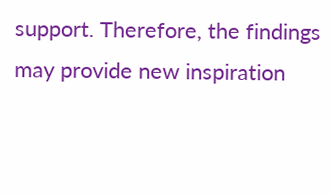support. Therefore, the findings may provide new inspiration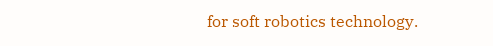for soft robotics technology.